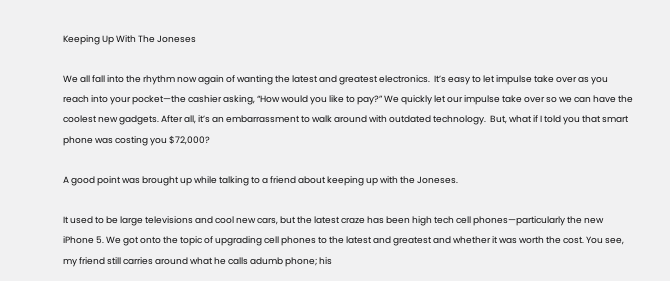Keeping Up With The Joneses

We all fall into the rhythm now again of wanting the latest and greatest electronics.  It’s easy to let impulse take over as you reach into your pocket—the cashier asking, “How would you like to pay?” We quickly let our impulse take over so we can have the coolest new gadgets. After all, it’s an embarrassment to walk around with outdated technology.  But, what if I told you that smart phone was costing you $72,000?

A good point was brought up while talking to a friend about keeping up with the Joneses.

It used to be large televisions and cool new cars, but the latest craze has been high tech cell phones—particularly the new iPhone 5. We got onto the topic of upgrading cell phones to the latest and greatest and whether it was worth the cost. You see, my friend still carries around what he calls adumb phone; his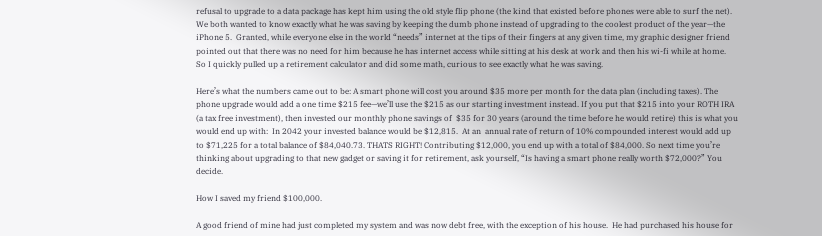refusal to upgrade to a data package has kept him using the old style flip phone (the kind that existed before phones were able to surf the net). We both wanted to know exactly what he was saving by keeping the dumb phone instead of upgrading to the coolest product of the year—the iPhone 5.  Granted, while everyone else in the world “needs” internet at the tips of their fingers at any given time, my graphic designer friend pointed out that there was no need for him because he has internet access while sitting at his desk at work and then his wi-fi while at home.  So I quickly pulled up a retirement calculator and did some math, curious to see exactly what he was saving.

Here’s what the numbers came out to be: A smart phone will cost you around $35 more per month for the data plan (including taxes). The phone upgrade would add a one time $215 fee—we’ll use the $215 as our starting investment instead. If you put that $215 into your ROTH IRA (a tax free investment), then invested our monthly phone savings of  $35 for 30 years (around the time before he would retire) this is what you would end up with:  In 2042 your invested balance would be $12,815.  At an  annual rate of return of 10% compounded interest would add up to $71,225 for a total balance of $84,040.73. THATS RIGHT! Contributing $12,000, you end up with a total of $84,000. So next time you’re thinking about upgrading to that new gadget or saving it for retirement, ask yourself, “Is having a smart phone really worth $72,000?” You decide.

How I saved my friend $100,000.

A good friend of mine had just completed my system and was now debt free, with the exception of his house.  He had purchased his house for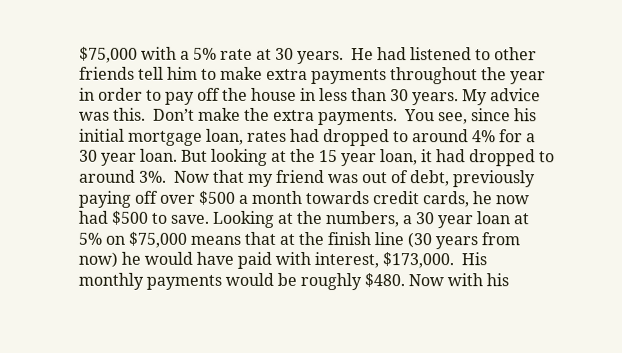$75,000 with a 5% rate at 30 years.  He had listened to other friends tell him to make extra payments throughout the year in order to pay off the house in less than 30 years. My advice was this.  Don’t make the extra payments.  You see, since his initial mortgage loan, rates had dropped to around 4% for a 30 year loan. But looking at the 15 year loan, it had dropped to around 3%.  Now that my friend was out of debt, previously paying off over $500 a month towards credit cards, he now had $500 to save. Looking at the numbers, a 30 year loan at 5% on $75,000 means that at the finish line (30 years from now) he would have paid with interest, $173,000.  His monthly payments would be roughly $480. Now with his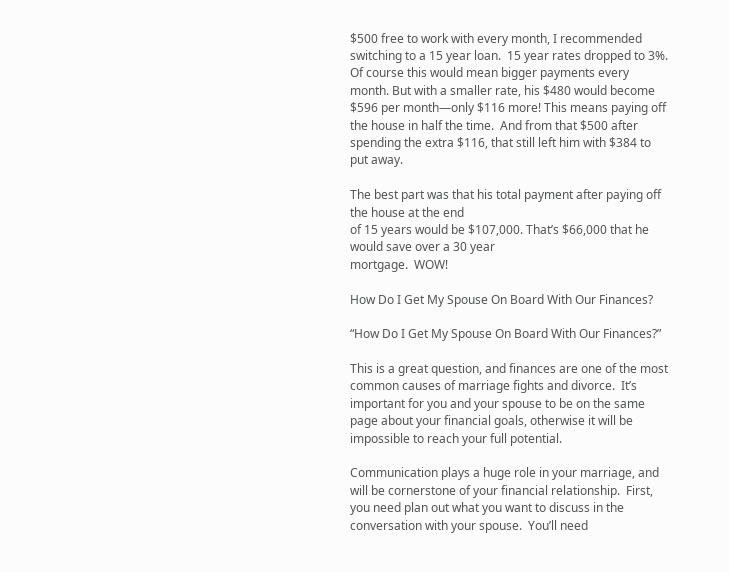$500 free to work with every month, I recommended switching to a 15 year loan.  15 year rates dropped to 3%.  Of course this would mean bigger payments every month. But with a smaller rate, his $480 would become $596 per month—only $116 more! This means paying off the house in half the time.  And from that $500 after spending the extra $116, that still left him with $384 to put away.

The best part was that his total payment after paying off the house at the end
of 15 years would be $107,000. That’s $66,000 that he would save over a 30 year
mortgage.  WOW!

How Do I Get My Spouse On Board With Our Finances?

“How Do I Get My Spouse On Board With Our Finances?”

This is a great question, and finances are one of the most common causes of marriage fights and divorce.  It’s important for you and your spouse to be on the same page about your financial goals, otherwise it will be impossible to reach your full potential.

Communication plays a huge role in your marriage, and will be cornerstone of your financial relationship.  First, you need plan out what you want to discuss in the conversation with your spouse.  You’ll need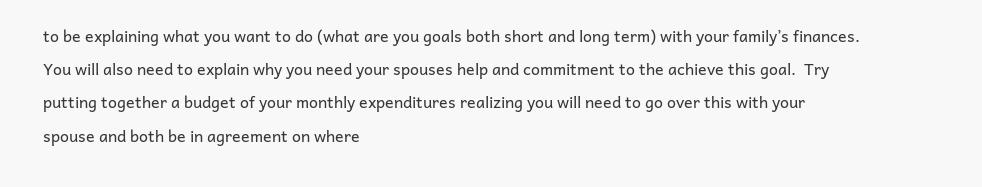to be explaining what you want to do (what are you goals both short and long term) with your family’s finances.  You will also need to explain why you need your spouses help and commitment to the achieve this goal.  Try putting together a budget of your monthly expenditures realizing you will need to go over this with your spouse and both be in agreement on where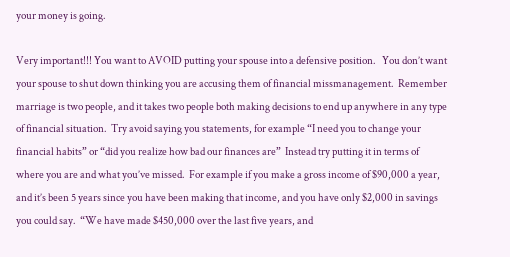your money is going.

Very important!!! You want to AVOID putting your spouse into a defensive position.   You don’t want your spouse to shut down thinking you are accusing them of financial missmanagement.  Remember marriage is two people, and it takes two people both making decisions to end up anywhere in any type of financial situation.  Try avoid saying you statements, for example “I need you to change your financial habits” or “did you realize how bad our finances are”  Instead try putting it in terms of where you are and what you’ve missed.  For example if you make a gross income of $90,000 a year, and it’s been 5 years since you have been making that income, and you have only $2,000 in savings you could say.  “We have made $450,000 over the last five years, and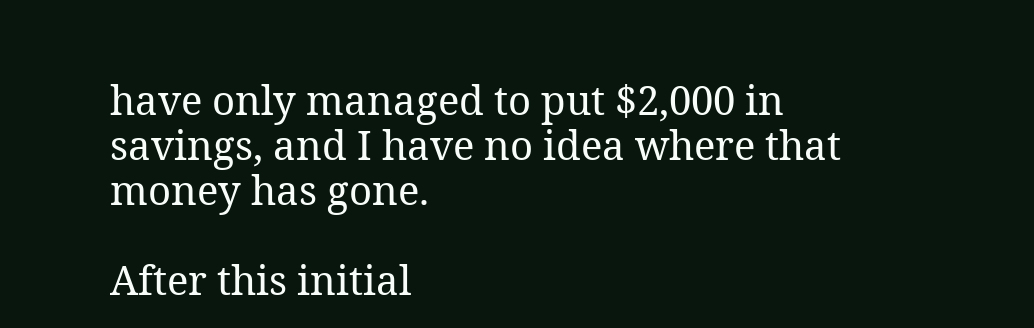have only managed to put $2,000 in savings, and I have no idea where that money has gone.

After this initial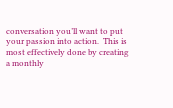conversation you’ll want to put your passion into action.  This is most effectively done by creating a monthly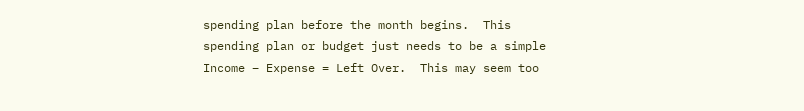spending plan before the month begins.  This spending plan or budget just needs to be a simple Income – Expense = Left Over.  This may seem too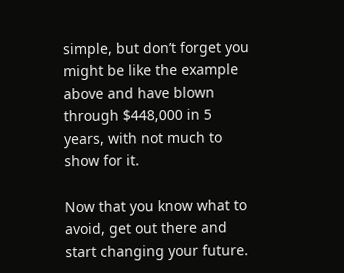simple, but don’t forget you might be like the example above and have blown through $448,000 in 5 years, with not much to show for it.

Now that you know what to avoid, get out there and start changing your future.